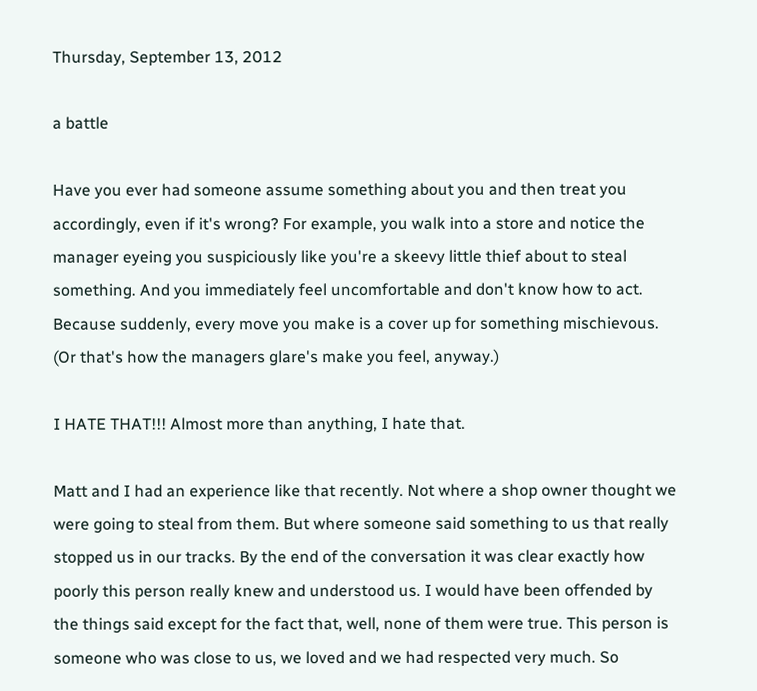Thursday, September 13, 2012

a battle

Have you ever had someone assume something about you and then treat you accordingly, even if it's wrong? For example, you walk into a store and notice the manager eyeing you suspiciously like you're a skeevy little thief about to steal something. And you immediately feel uncomfortable and don't know how to act. Because suddenly, every move you make is a cover up for something mischievous. (Or that's how the managers glare's make you feel, anyway.)

I HATE THAT!!! Almost more than anything, I hate that.

Matt and I had an experience like that recently. Not where a shop owner thought we were going to steal from them. But where someone said something to us that really stopped us in our tracks. By the end of the conversation it was clear exactly how poorly this person really knew and understood us. I would have been offended by the things said except for the fact that, well, none of them were true. This person is someone who was close to us, we loved and we had respected very much. So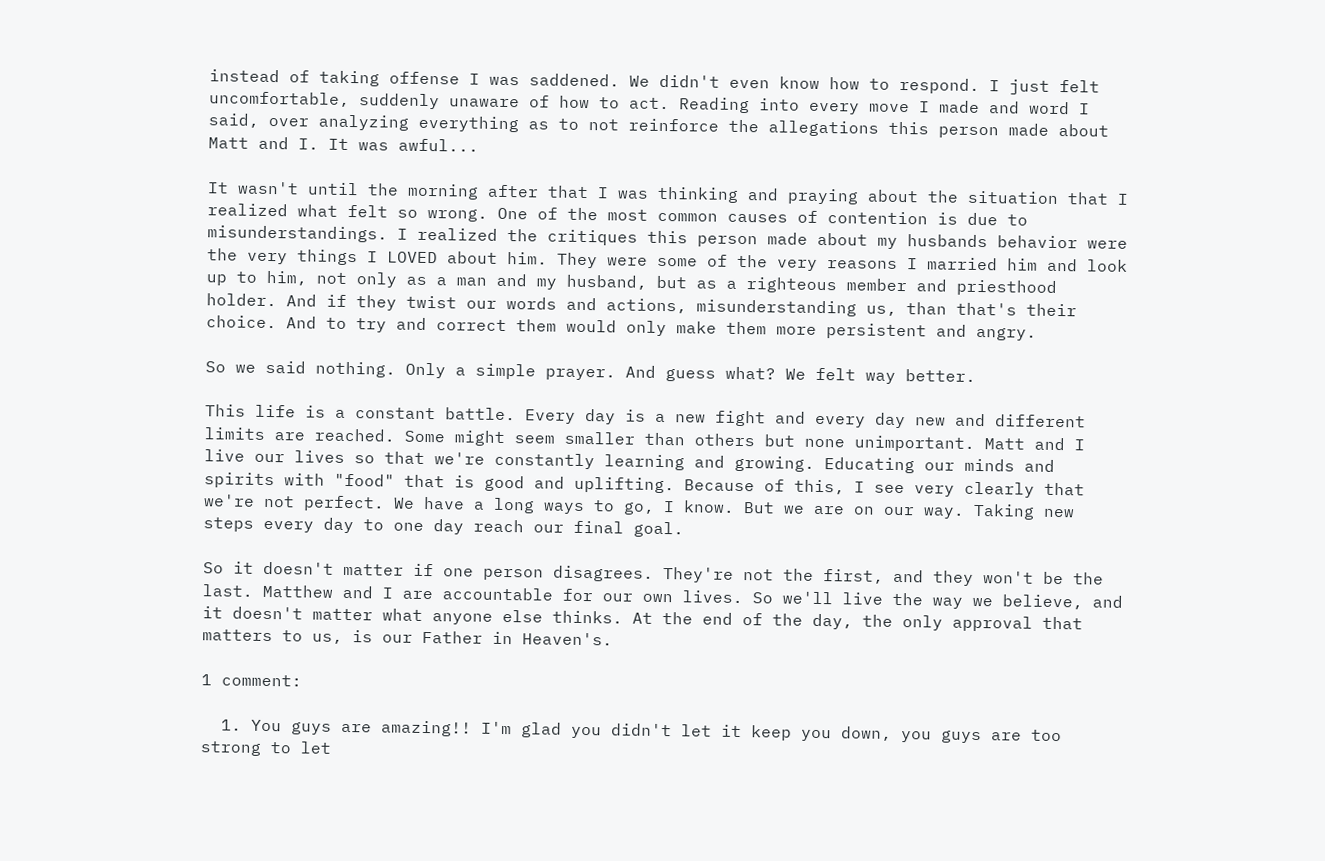instead of taking offense I was saddened. We didn't even know how to respond. I just felt uncomfortable, suddenly unaware of how to act. Reading into every move I made and word I said, over analyzing everything as to not reinforce the allegations this person made about Matt and I. It was awful...

It wasn't until the morning after that I was thinking and praying about the situation that I realized what felt so wrong. One of the most common causes of contention is due to misunderstandings. I realized the critiques this person made about my husbands behavior were the very things I LOVED about him. They were some of the very reasons I married him and look up to him, not only as a man and my husband, but as a righteous member and priesthood holder. And if they twist our words and actions, misunderstanding us, than that's their choice. And to try and correct them would only make them more persistent and angry.

So we said nothing. Only a simple prayer. And guess what? We felt way better.

This life is a constant battle. Every day is a new fight and every day new and different limits are reached. Some might seem smaller than others but none unimportant. Matt and I live our lives so that we're constantly learning and growing. Educating our minds and spirits with "food" that is good and uplifting. Because of this, I see very clearly that we're not perfect. We have a long ways to go, I know. But we are on our way. Taking new steps every day to one day reach our final goal.

So it doesn't matter if one person disagrees. They're not the first, and they won't be the last. Matthew and I are accountable for our own lives. So we'll live the way we believe, and it doesn't matter what anyone else thinks. At the end of the day, the only approval that matters to us, is our Father in Heaven's.

1 comment:

  1. You guys are amazing!! I'm glad you didn't let it keep you down, you guys are too strong to let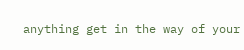anything get in the way of your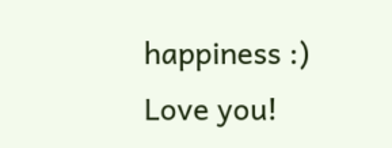happiness :) Love you!